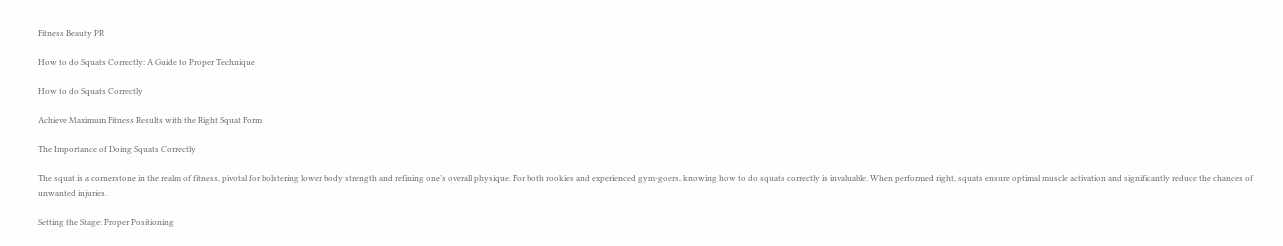Fitness Beauty PR

How to do Squats Correctly: A Guide to Proper Technique

How to do Squats Correctly

Achieve Maximum Fitness Results with the Right Squat Form

The Importance of Doing Squats Correctly

The squat is a cornerstone in the realm of fitness, pivotal for bolstering lower body strength and refining one’s overall physique. For both rookies and experienced gym-goers, knowing how to do squats correctly is invaluable. When performed right, squats ensure optimal muscle activation and significantly reduce the chances of unwanted injuries.

Setting the Stage: Proper Positioning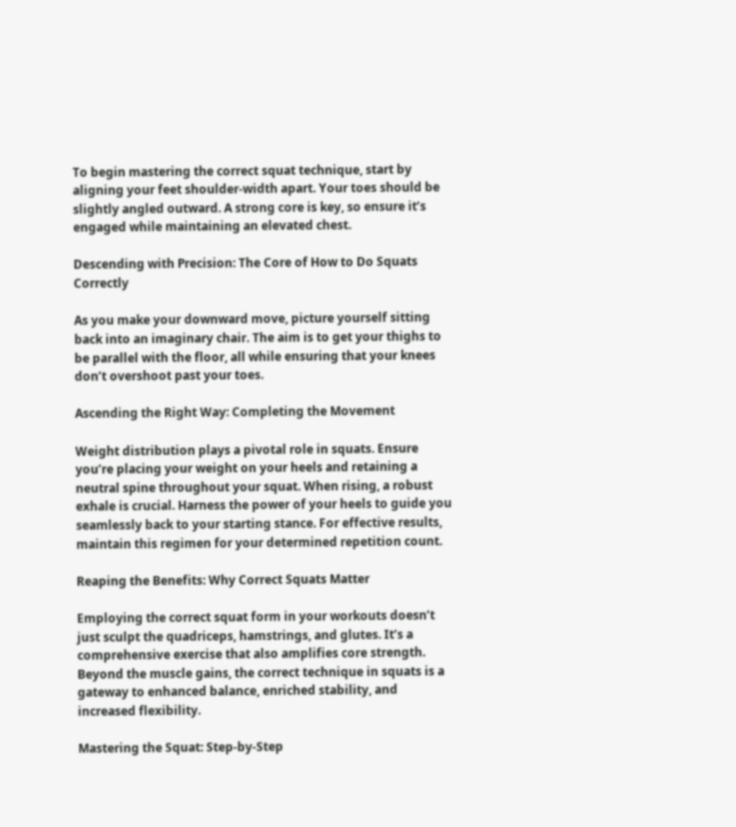To begin mastering the correct squat technique, start by aligning your feet shoulder-width apart. Your toes should be slightly angled outward. A strong core is key, so ensure it’s engaged while maintaining an elevated chest.

Descending with Precision: The Core of How to Do Squats Correctly

As you make your downward move, picture yourself sitting back into an imaginary chair. The aim is to get your thighs to be parallel with the floor, all while ensuring that your knees don’t overshoot past your toes.

Ascending the Right Way: Completing the Movement

Weight distribution plays a pivotal role in squats. Ensure you’re placing your weight on your heels and retaining a neutral spine throughout your squat. When rising, a robust exhale is crucial. Harness the power of your heels to guide you seamlessly back to your starting stance. For effective results, maintain this regimen for your determined repetition count.

Reaping the Benefits: Why Correct Squats Matter

Employing the correct squat form in your workouts doesn’t just sculpt the quadriceps, hamstrings, and glutes. It’s a comprehensive exercise that also amplifies core strength. Beyond the muscle gains, the correct technique in squats is a gateway to enhanced balance, enriched stability, and increased flexibility.

Mastering the Squat: Step-by-Step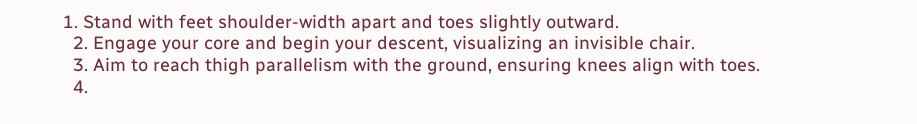1. Stand with feet shoulder-width apart and toes slightly outward.
  2. Engage your core and begin your descent, visualizing an invisible chair.
  3. Aim to reach thigh parallelism with the ground, ensuring knees align with toes.
  4.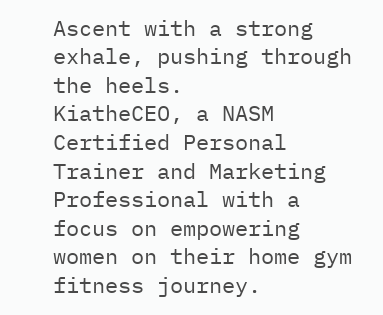Ascent with a strong exhale, pushing through the heels.
KiatheCEO, a NASM Certified Personal Trainer and Marketing Professional with a focus on empowering women on their home gym fitness journey.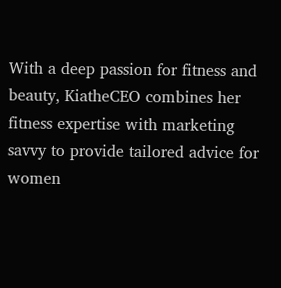With a deep passion for fitness and beauty, KiatheCEO combines her fitness expertise with marketing savvy to provide tailored advice for women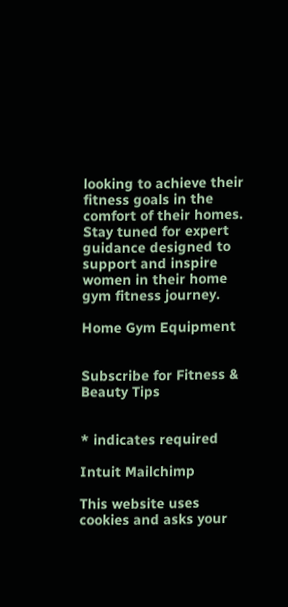looking to achieve their fitness goals in the comfort of their homes. Stay tuned for expert guidance designed to support and inspire women in their home gym fitness journey.

Home Gym Equipment


Subscribe for Fitness & Beauty Tips


* indicates required

Intuit Mailchimp

This website uses cookies and asks your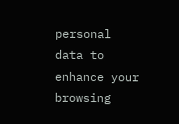personal data to enhance your browsing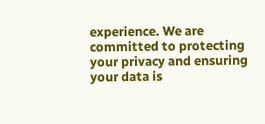experience. We are committed to protecting your privacy and ensuring your data is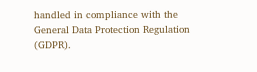handled in compliance with the General Data Protection Regulation (GDPR).